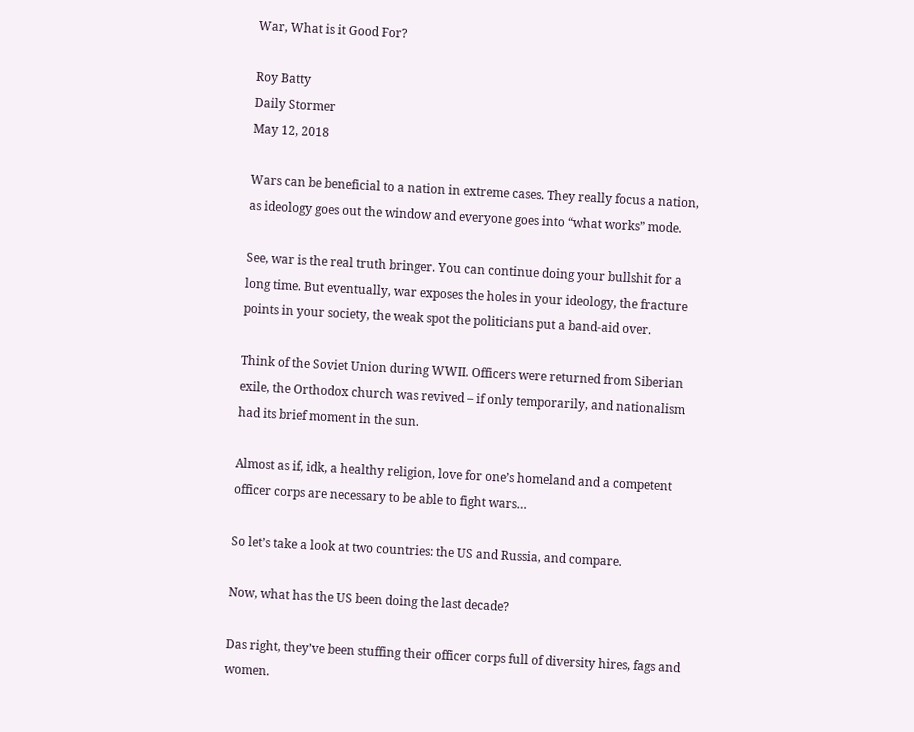War, What is it Good For?

Roy Batty
Daily Stormer
May 12, 2018

Wars can be beneficial to a nation in extreme cases. They really focus a nation, as ideology goes out the window and everyone goes into “what works” mode.

See, war is the real truth bringer. You can continue doing your bullshit for a long time. But eventually, war exposes the holes in your ideology, the fracture points in your society, the weak spot the politicians put a band-aid over.

Think of the Soviet Union during WWII. Officers were returned from Siberian exile, the Orthodox church was revived – if only temporarily, and nationalism had its brief moment in the sun.

Almost as if, idk, a healthy religion, love for one’s homeland and a competent officer corps are necessary to be able to fight wars…

So let’s take a look at two countries: the US and Russia, and compare.

Now, what has the US been doing the last decade?

Das right, they’ve been stuffing their officer corps full of diversity hires, fags and women.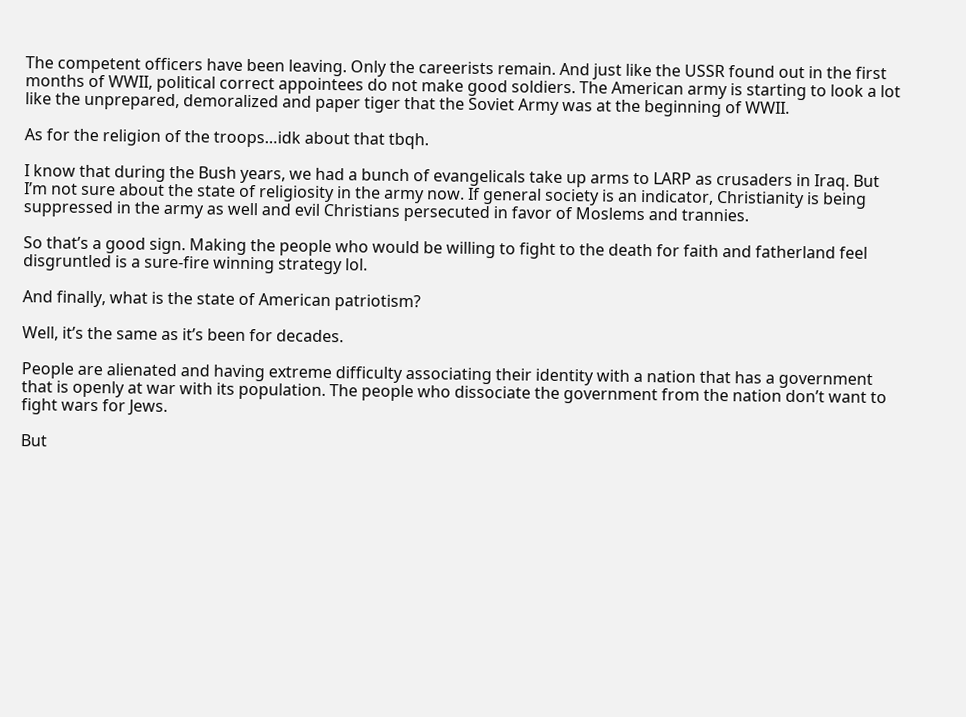The competent officers have been leaving. Only the careerists remain. And just like the USSR found out in the first months of WWII, political correct appointees do not make good soldiers. The American army is starting to look a lot like the unprepared, demoralized and paper tiger that the Soviet Army was at the beginning of WWII.

As for the religion of the troops…idk about that tbqh.

I know that during the Bush years, we had a bunch of evangelicals take up arms to LARP as crusaders in Iraq. But I’m not sure about the state of religiosity in the army now. If general society is an indicator, Christianity is being suppressed in the army as well and evil Christians persecuted in favor of Moslems and trannies.

So that’s a good sign. Making the people who would be willing to fight to the death for faith and fatherland feel disgruntled is a sure-fire winning strategy lol.

And finally, what is the state of American patriotism?

Well, it’s the same as it’s been for decades.

People are alienated and having extreme difficulty associating their identity with a nation that has a government that is openly at war with its population. The people who dissociate the government from the nation don’t want to fight wars for Jews.

But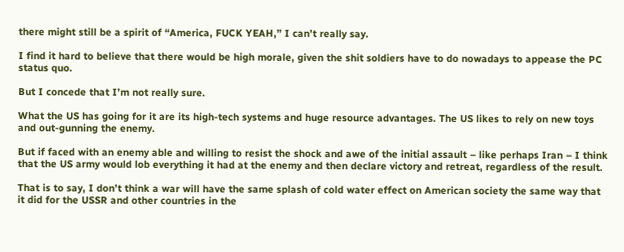there might still be a spirit of “America, FUCK YEAH,” I can’t really say.

I find it hard to believe that there would be high morale, given the shit soldiers have to do nowadays to appease the PC status quo.

But I concede that I’m not really sure.

What the US has going for it are its high-tech systems and huge resource advantages. The US likes to rely on new toys and out-gunning the enemy.

But if faced with an enemy able and willing to resist the shock and awe of the initial assault – like perhaps Iran – I think that the US army would lob everything it had at the enemy and then declare victory and retreat, regardless of the result.

That is to say, I don’t think a war will have the same splash of cold water effect on American society the same way that it did for the USSR and other countries in the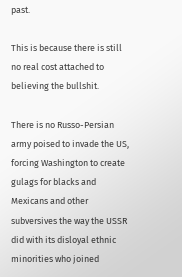past.

This is because there is still no real cost attached to believing the bullshit.

There is no Russo-Persian army poised to invade the US, forcing Washington to create gulags for blacks and Mexicans and other subversives the way the USSR did with its disloyal ethnic minorities who joined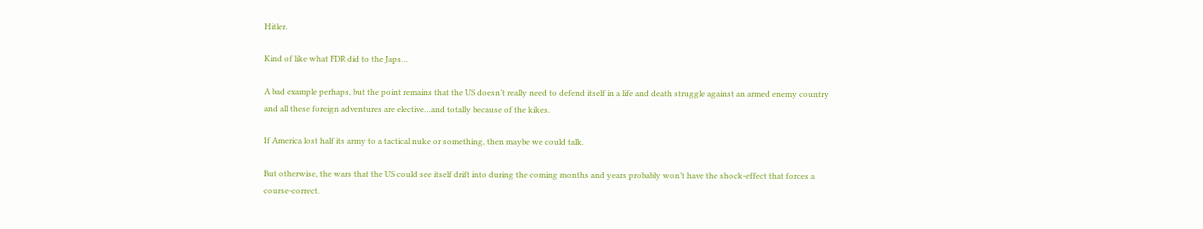Hitler.

Kind of like what FDR did to the Japs…

A bad example perhaps, but the point remains that the US doesn’t really need to defend itself in a life and death struggle against an armed enemy country and all these foreign adventures are elective…and totally because of the kikes.

If America lost half its army to a tactical nuke or something, then maybe we could talk.

But otherwise, the wars that the US could see itself drift into during the coming months and years probably won’t have the shock-effect that forces a course-correct.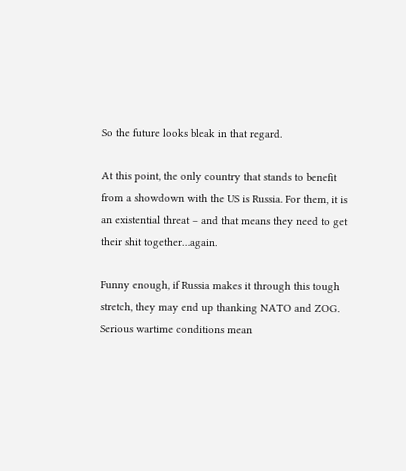So the future looks bleak in that regard.

At this point, the only country that stands to benefit from a showdown with the US is Russia. For them, it is an existential threat – and that means they need to get their shit together…again.

Funny enough, if Russia makes it through this tough stretch, they may end up thanking NATO and ZOG. Serious wartime conditions mean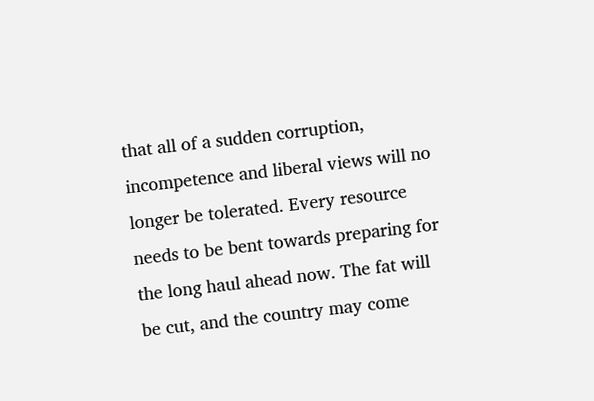that all of a sudden corruption, incompetence and liberal views will no longer be tolerated. Every resource needs to be bent towards preparing for the long haul ahead now. The fat will be cut, and the country may come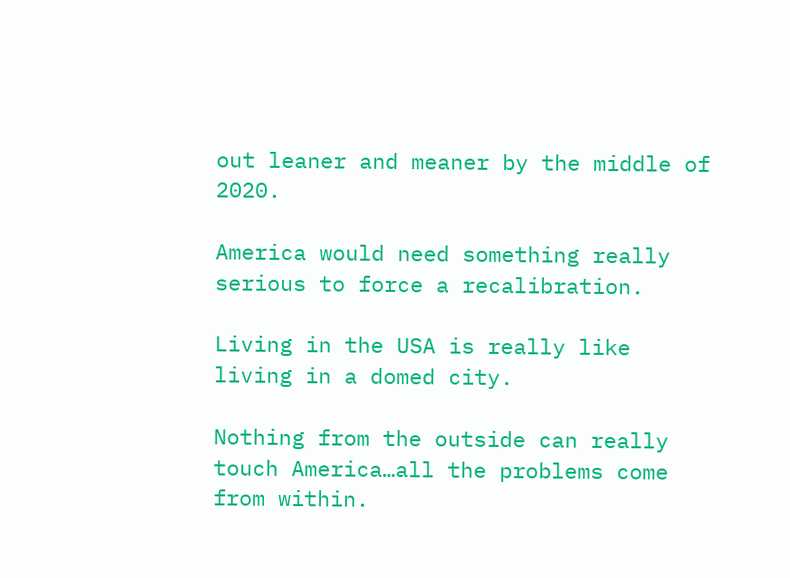out leaner and meaner by the middle of 2020.

America would need something really serious to force a recalibration.

Living in the USA is really like living in a domed city.

Nothing from the outside can really touch America…all the problems come from within.